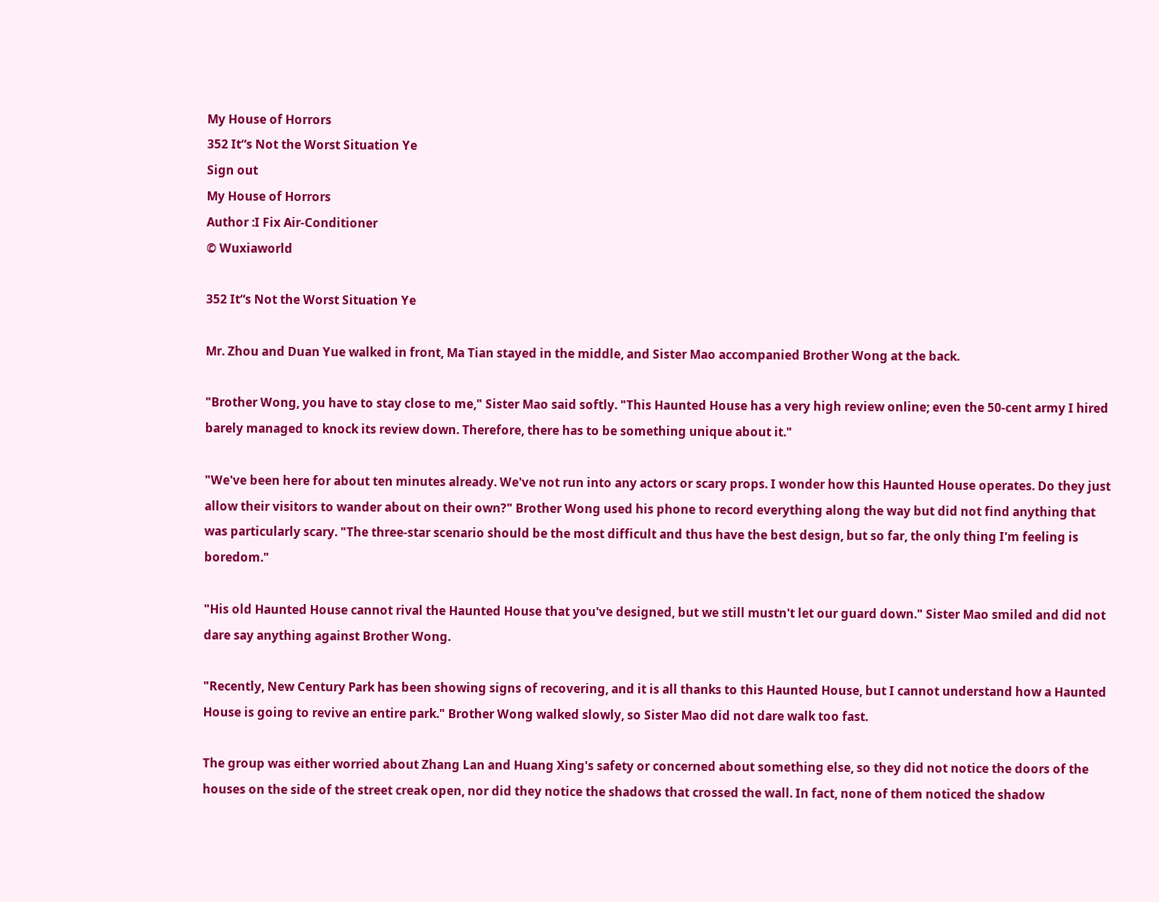My House of Horrors
352 It“s Not the Worst Situation Ye
Sign out
My House of Horrors
Author :I Fix Air-Conditioner
© Wuxiaworld

352 It“s Not the Worst Situation Ye

Mr. Zhou and Duan Yue walked in front, Ma Tian stayed in the middle, and Sister Mao accompanied Brother Wong at the back.

"Brother Wong, you have to stay close to me," Sister Mao said softly. "This Haunted House has a very high review online; even the 50-cent army I hired barely managed to knock its review down. Therefore, there has to be something unique about it."

"We've been here for about ten minutes already. We've not run into any actors or scary props. I wonder how this Haunted House operates. Do they just allow their visitors to wander about on their own?" Brother Wong used his phone to record everything along the way but did not find anything that was particularly scary. "The three-star scenario should be the most difficult and thus have the best design, but so far, the only thing I'm feeling is boredom."

"His old Haunted House cannot rival the Haunted House that you've designed, but we still mustn't let our guard down." Sister Mao smiled and did not dare say anything against Brother Wong.

"Recently, New Century Park has been showing signs of recovering, and it is all thanks to this Haunted House, but I cannot understand how a Haunted House is going to revive an entire park." Brother Wong walked slowly, so Sister Mao did not dare walk too fast.

The group was either worried about Zhang Lan and Huang Xing's safety or concerned about something else, so they did not notice the doors of the houses on the side of the street creak open, nor did they notice the shadows that crossed the wall. In fact, none of them noticed the shadow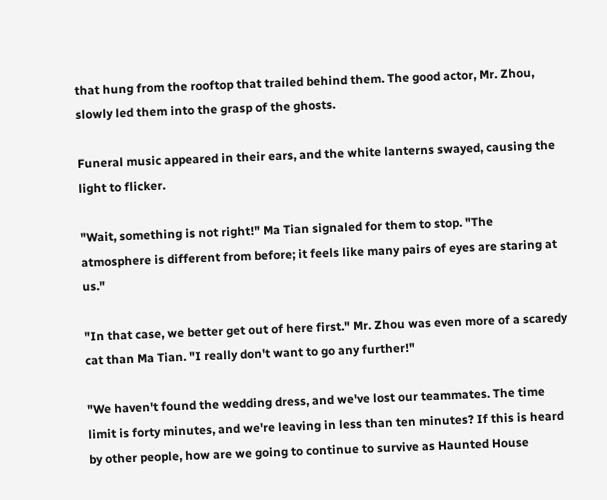that hung from the rooftop that trailed behind them. The good actor, Mr. Zhou, slowly led them into the grasp of the ghosts.

Funeral music appeared in their ears, and the white lanterns swayed, causing the light to flicker.

"Wait, something is not right!" Ma Tian signaled for them to stop. "The atmosphere is different from before; it feels like many pairs of eyes are staring at us."

"In that case, we better get out of here first." Mr. Zhou was even more of a scaredy cat than Ma Tian. "I really don't want to go any further!"

"We haven't found the wedding dress, and we've lost our teammates. The time limit is forty minutes, and we're leaving in less than ten minutes? If this is heard by other people, how are we going to continue to survive as Haunted House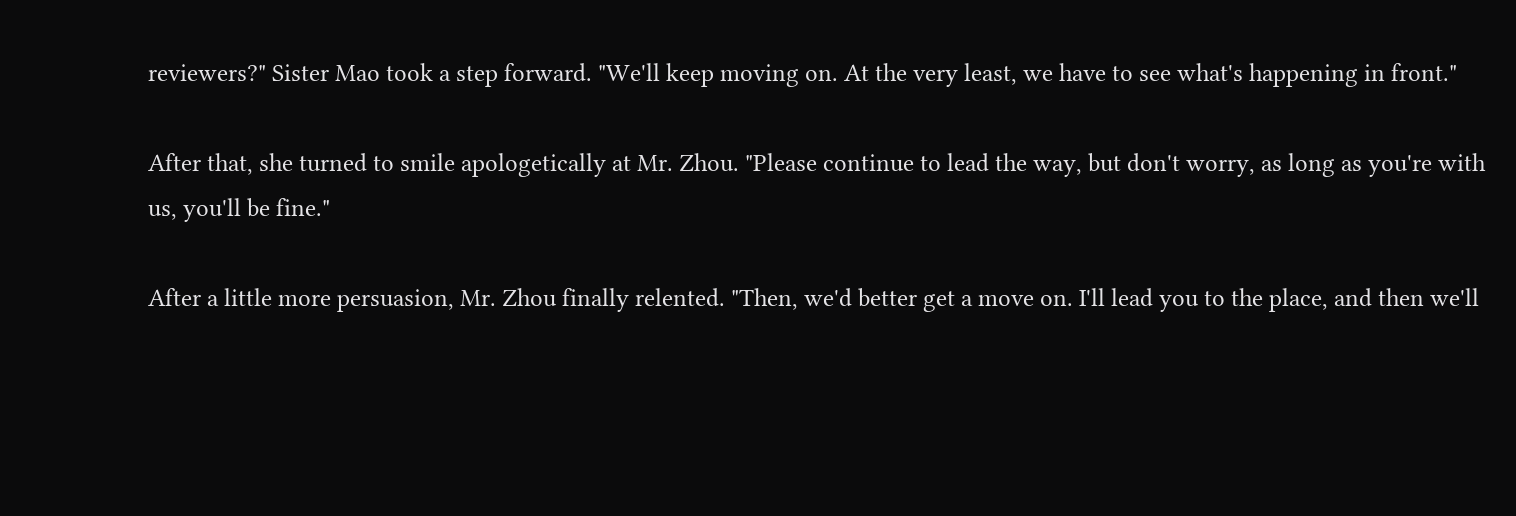reviewers?" Sister Mao took a step forward. "We'll keep moving on. At the very least, we have to see what's happening in front."

After that, she turned to smile apologetically at Mr. Zhou. "Please continue to lead the way, but don't worry, as long as you're with us, you'll be fine."

After a little more persuasion, Mr. Zhou finally relented. "Then, we'd better get a move on. I'll lead you to the place, and then we'll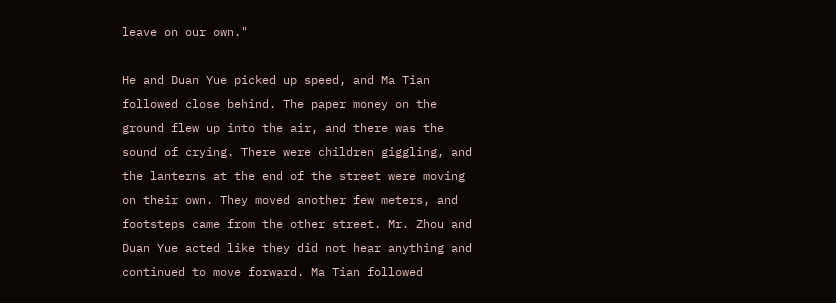leave on our own."

He and Duan Yue picked up speed, and Ma Tian followed close behind. The paper money on the ground flew up into the air, and there was the sound of crying. There were children giggling, and the lanterns at the end of the street were moving on their own. They moved another few meters, and footsteps came from the other street. Mr. Zhou and Duan Yue acted like they did not hear anything and continued to move forward. Ma Tian followed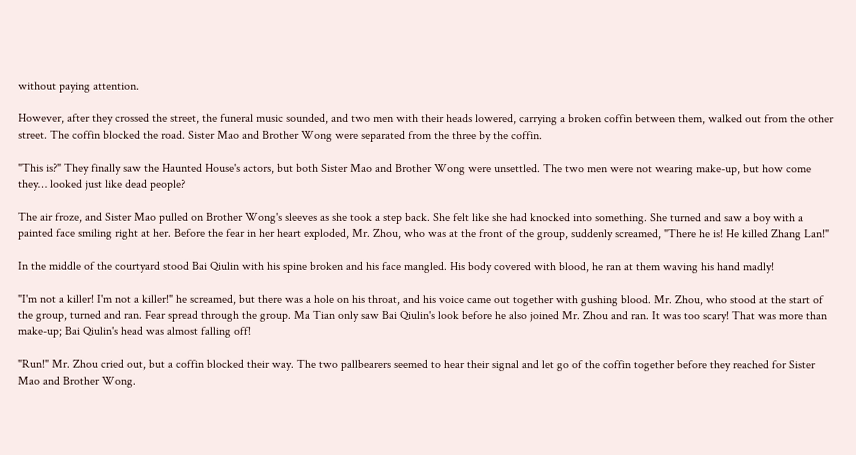without paying attention.

However, after they crossed the street, the funeral music sounded, and two men with their heads lowered, carrying a broken coffin between them, walked out from the other street. The coffin blocked the road. Sister Mao and Brother Wong were separated from the three by the coffin.

"This is?" They finally saw the Haunted House's actors, but both Sister Mao and Brother Wong were unsettled. The two men were not wearing make-up, but how come they… looked just like dead people?

The air froze, and Sister Mao pulled on Brother Wong's sleeves as she took a step back. She felt like she had knocked into something. She turned and saw a boy with a painted face smiling right at her. Before the fear in her heart exploded, Mr. Zhou, who was at the front of the group, suddenly screamed, "There he is! He killed Zhang Lan!"

In the middle of the courtyard stood Bai Qiulin with his spine broken and his face mangled. His body covered with blood, he ran at them waving his hand madly!

"I'm not a killer! I'm not a killer!" he screamed, but there was a hole on his throat, and his voice came out together with gushing blood. Mr. Zhou, who stood at the start of the group, turned and ran. Fear spread through the group. Ma Tian only saw Bai Qiulin's look before he also joined Mr. Zhou and ran. It was too scary! That was more than make-up; Bai Qiulin's head was almost falling off!

"Run!" Mr. Zhou cried out, but a coffin blocked their way. The two pallbearers seemed to hear their signal and let go of the coffin together before they reached for Sister Mao and Brother Wong.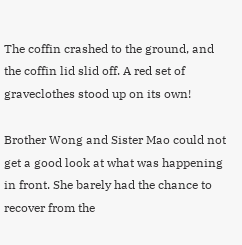The coffin crashed to the ground, and the coffin lid slid off. A red set of graveclothes stood up on its own!

Brother Wong and Sister Mao could not get a good look at what was happening in front. She barely had the chance to recover from the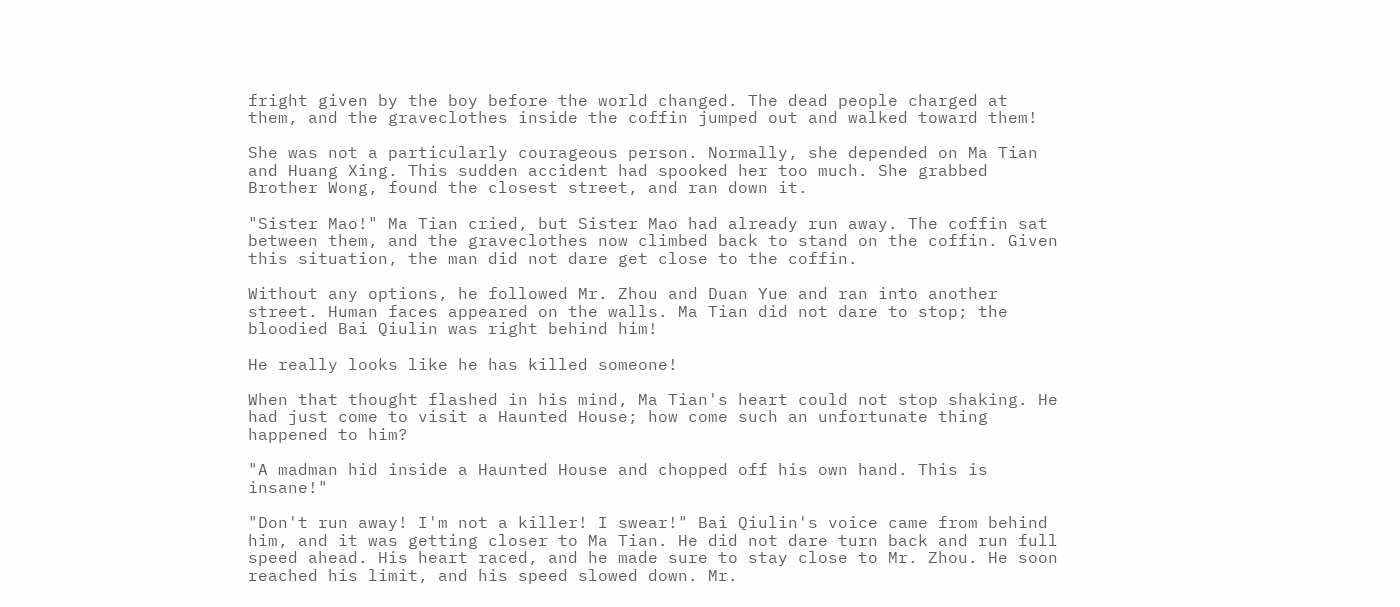fright given by the boy before the world changed. The dead people charged at them, and the graveclothes inside the coffin jumped out and walked toward them!

She was not a particularly courageous person. Normally, she depended on Ma Tian and Huang Xing. This sudden accident had spooked her too much. She grabbed Brother Wong, found the closest street, and ran down it.

"Sister Mao!" Ma Tian cried, but Sister Mao had already run away. The coffin sat between them, and the graveclothes now climbed back to stand on the coffin. Given this situation, the man did not dare get close to the coffin.

Without any options, he followed Mr. Zhou and Duan Yue and ran into another street. Human faces appeared on the walls. Ma Tian did not dare to stop; the bloodied Bai Qiulin was right behind him!

He really looks like he has killed someone!

When that thought flashed in his mind, Ma Tian's heart could not stop shaking. He had just come to visit a Haunted House; how come such an unfortunate thing happened to him?

"A madman hid inside a Haunted House and chopped off his own hand. This is insane!"

"Don't run away! I'm not a killer! I swear!" Bai Qiulin's voice came from behind him, and it was getting closer to Ma Tian. He did not dare turn back and run full speed ahead. His heart raced, and he made sure to stay close to Mr. Zhou. He soon reached his limit, and his speed slowed down. Mr.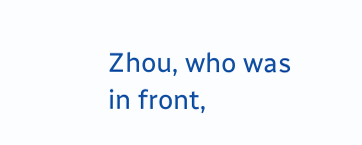Zhou, who was in front,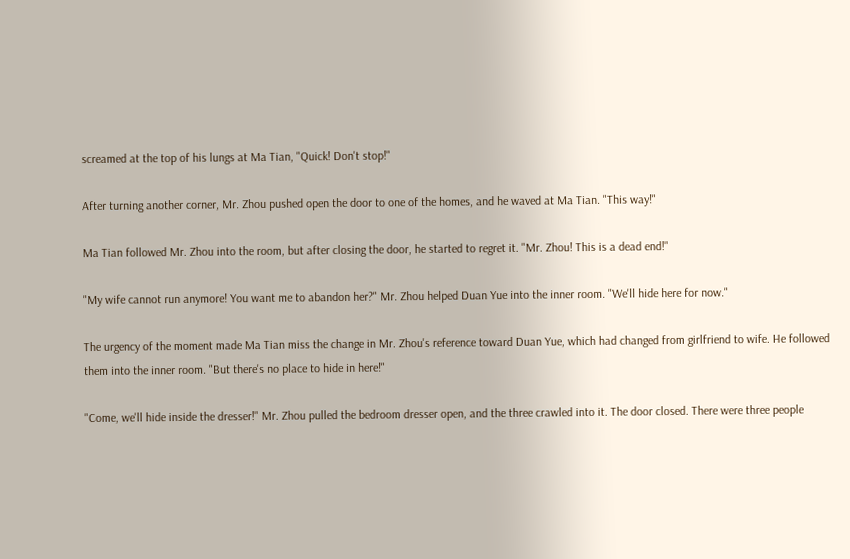screamed at the top of his lungs at Ma Tian, "Quick! Don't stop!"

After turning another corner, Mr. Zhou pushed open the door to one of the homes, and he waved at Ma Tian. "This way!"

Ma Tian followed Mr. Zhou into the room, but after closing the door, he started to regret it. "Mr. Zhou! This is a dead end!"

"My wife cannot run anymore! You want me to abandon her?" Mr. Zhou helped Duan Yue into the inner room. "We'll hide here for now."

The urgency of the moment made Ma Tian miss the change in Mr. Zhou's reference toward Duan Yue, which had changed from girlfriend to wife. He followed them into the inner room. "But there's no place to hide in here!"

"Come, we'll hide inside the dresser!" Mr. Zhou pulled the bedroom dresser open, and the three crawled into it. The door closed. There were three people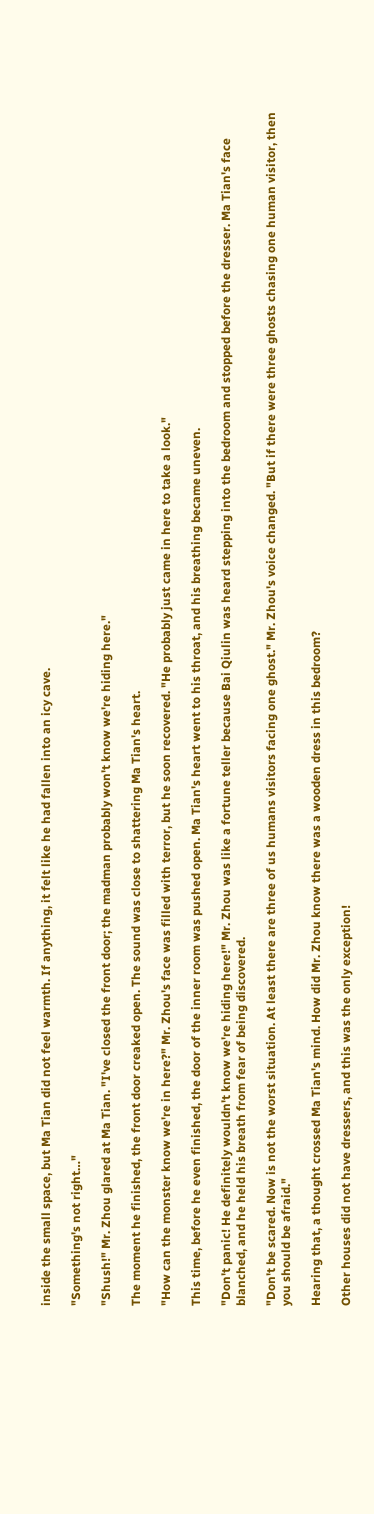inside the small space, but Ma Tian did not feel warmth. If anything, it felt like he had fallen into an icy cave.

"Something's not right…"

"Shush!" Mr. Zhou glared at Ma Tian. "I've closed the front door; the madman probably won't know we're hiding here."

The moment he finished, the front door creaked open. The sound was close to shattering Ma Tian's heart.

"How can the monster know we're in here?" Mr. Zhou's face was filled with terror, but he soon recovered. "He probably just came in here to take a look."

This time, before he even finished, the door of the inner room was pushed open. Ma Tian's heart went to his throat, and his breathing became uneven.

"Don't panic! He definitely wouldn't know we're hiding here!" Mr. Zhou was like a fortune teller because Bai Qiulin was heard stepping into the bedroom and stopped before the dresser. Ma Tian's face blanched, and he held his breath from fear of being discovered.

"Don't be scared. Now is not the worst situation. At least there are three of us humans visitors facing one ghost." Mr. Zhou's voice changed. "But if there were three ghosts chasing one human visitor, then you should be afraid."

Hearing that, a thought crossed Ma Tian's mind. How did Mr. Zhou know there was a wooden dress in this bedroom?

Other houses did not have dressers, and this was the only exception!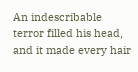An indescribable terror filled his head, and it made every hair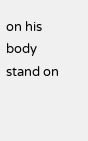on his body stand on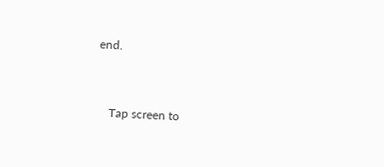end.


    Tap screen to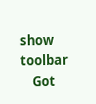show toolbar
    Got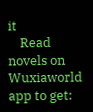it
    Read novels on Wuxiaworld app to get: